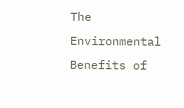The Environmental Benefits of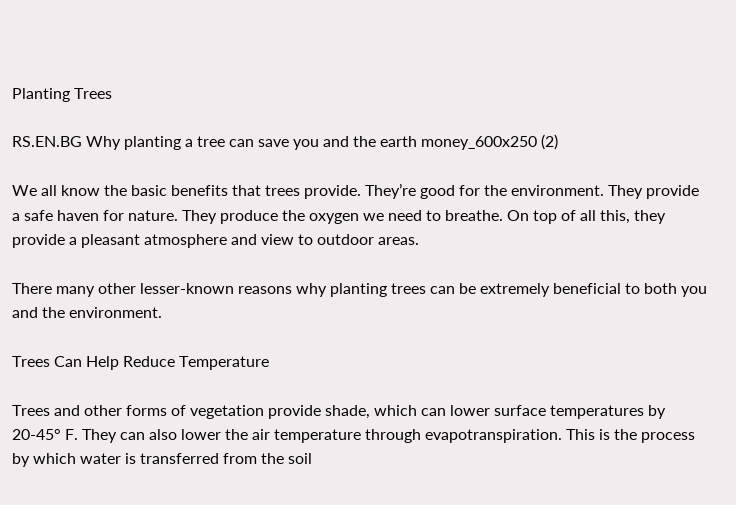Planting Trees

RS.EN.BG Why planting a tree can save you and the earth money_600x250 (2)

We all know the basic benefits that trees provide. They’re good for the environment. They provide a safe haven for nature. They produce the oxygen we need to breathe. On top of all this, they provide a pleasant atmosphere and view to outdoor areas.

There many other lesser-known reasons why planting trees can be extremely beneficial to both you and the environment.

Trees Can Help Reduce Temperature

Trees and other forms of vegetation provide shade, which can lower surface temperatures by 20-45° F. They can also lower the air temperature through evapotranspiration. This is the process by which water is transferred from the soil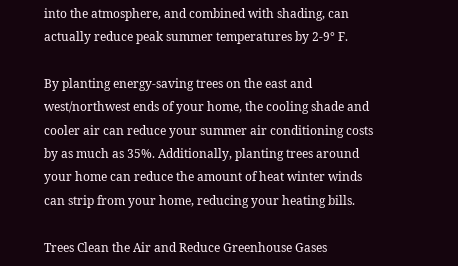into the atmosphere, and combined with shading, can actually reduce peak summer temperatures by 2-9° F.

By planting energy-saving trees on the east and west/northwest ends of your home, the cooling shade and cooler air can reduce your summer air conditioning costs by as much as 35%. Additionally, planting trees around your home can reduce the amount of heat winter winds can strip from your home, reducing your heating bills.

Trees Clean the Air and Reduce Greenhouse Gases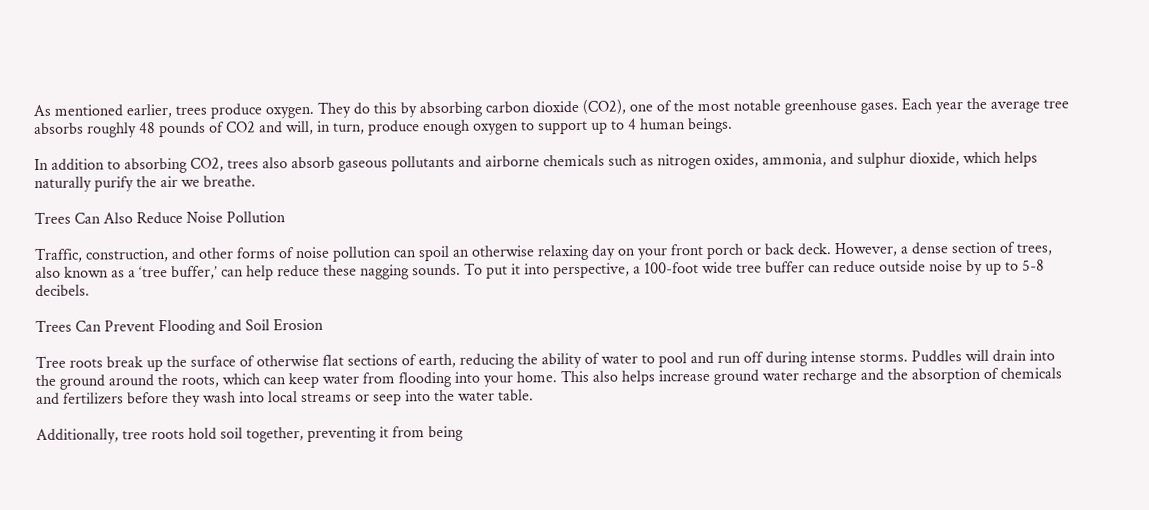As mentioned earlier, trees produce oxygen. They do this by absorbing carbon dioxide (CO2), one of the most notable greenhouse gases. Each year the average tree absorbs roughly 48 pounds of CO2 and will, in turn, produce enough oxygen to support up to 4 human beings.

In addition to absorbing CO2, trees also absorb gaseous pollutants and airborne chemicals such as nitrogen oxides, ammonia, and sulphur dioxide, which helps naturally purify the air we breathe.

Trees Can Also Reduce Noise Pollution

Traffic, construction, and other forms of noise pollution can spoil an otherwise relaxing day on your front porch or back deck. However, a dense section of trees, also known as a ‘tree buffer,’ can help reduce these nagging sounds. To put it into perspective, a 100-foot wide tree buffer can reduce outside noise by up to 5-8 decibels.

Trees Can Prevent Flooding and Soil Erosion

Tree roots break up the surface of otherwise flat sections of earth, reducing the ability of water to pool and run off during intense storms. Puddles will drain into the ground around the roots, which can keep water from flooding into your home. This also helps increase ground water recharge and the absorption of chemicals and fertilizers before they wash into local streams or seep into the water table.

Additionally, tree roots hold soil together, preventing it from being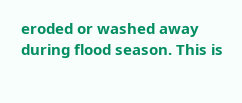eroded or washed away during flood season. This is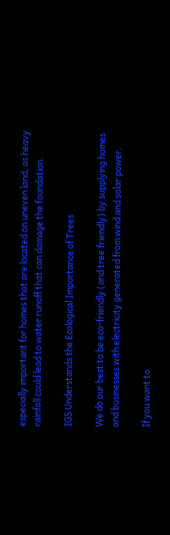especially important for homes that are located on uneven land, as heavy rainfall could lead to water runoff that can damage the foundation.

IGS Understands the Ecological Importance of Trees

We do our best to be eco-friendly (and tree friendly) by supplying homes and businesses with electricity generated from wind and solar power.

If you want to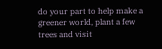do your part to help make a greener world, plant a few trees and visit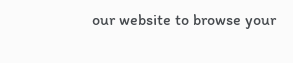our website to browse your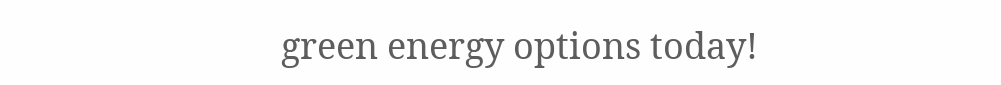green energy options today!